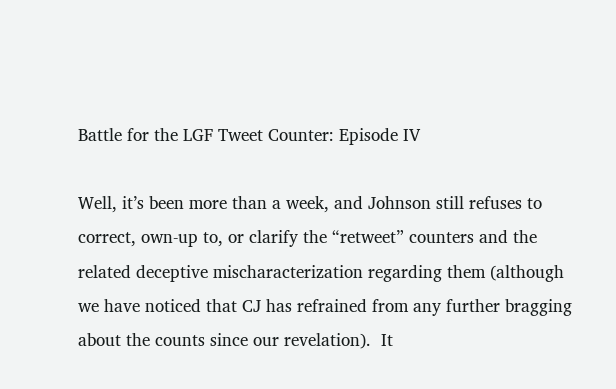Battle for the LGF Tweet Counter: Episode IV

Well, it’s been more than a week, and Johnson still refuses to correct, own-up to, or clarify the “retweet” counters and the related deceptive mischaracterization regarding them (although we have noticed that CJ has refrained from any further bragging about the counts since our revelation).  It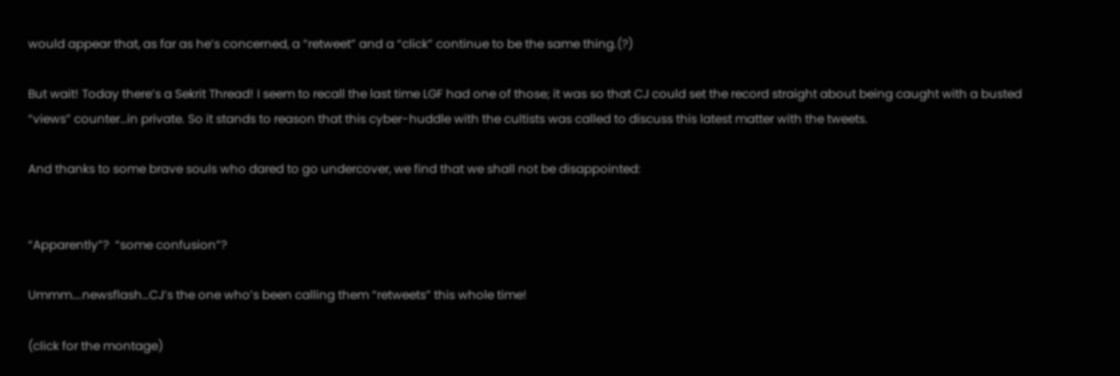would appear that, as far as he’s concerned, a “retweet” and a “click” continue to be the same thing.(?)

But wait! Today there’s a Sekrit Thread! I seem to recall the last time LGF had one of those; it was so that CJ could set the record straight about being caught with a busted “views” counter…in private. So it stands to reason that this cyber-huddle with the cultists was called to discuss this latest matter with the tweets.

And thanks to some brave souls who dared to go undercover, we find that we shall not be disappointed:


“Apparently”?  “some confusion”?

Ummm….newsflash…CJ’s the one who’s been calling them “retweets” this whole time!

(click for the montage)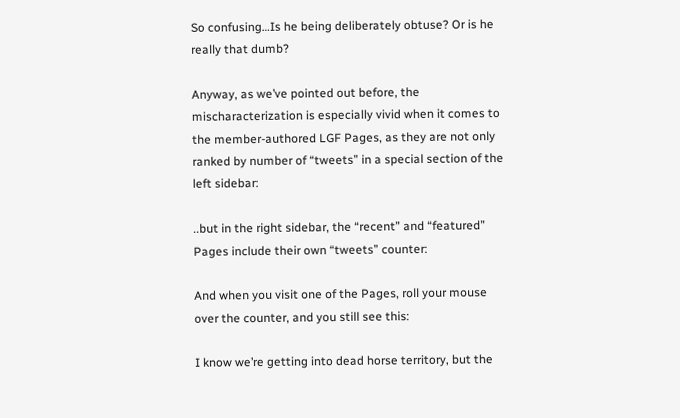So confusing…Is he being deliberately obtuse? Or is he really that dumb?

Anyway, as we’ve pointed out before, the mischaracterization is especially vivid when it comes to the member-authored LGF Pages, as they are not only ranked by number of “tweets” in a special section of the left sidebar:

..but in the right sidebar, the “recent” and “featured” Pages include their own “tweets” counter:

And when you visit one of the Pages, roll your mouse over the counter, and you still see this:

I know we’re getting into dead horse territory, but the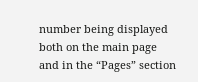number being displayed both on the main page and in the “Pages” section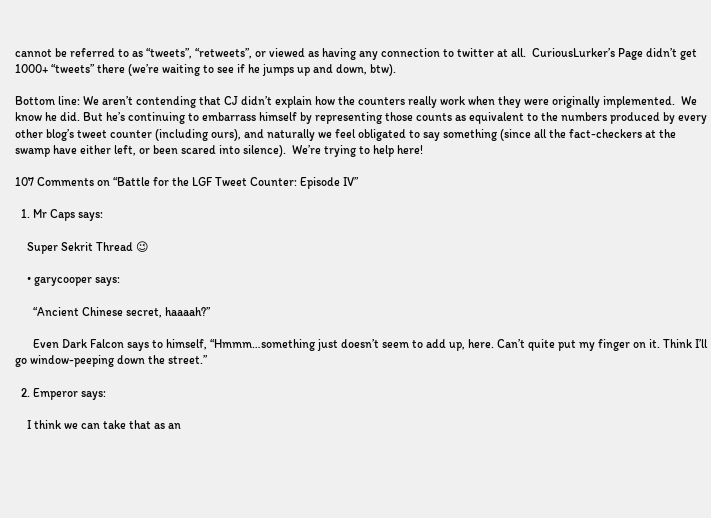cannot be referred to as “tweets”, “retweets”, or viewed as having any connection to twitter at all.  CuriousLurker’s Page didn’t get 1000+ “tweets” there (we’re waiting to see if he jumps up and down, btw).

Bottom line: We aren’t contending that CJ didn’t explain how the counters really work when they were originally implemented.  We know he did. But he’s continuing to embarrass himself by representing those counts as equivalent to the numbers produced by every other blog’s tweet counter (including ours), and naturally we feel obligated to say something (since all the fact-checkers at the swamp have either left, or been scared into silence).  We’re trying to help here!

107 Comments on “Battle for the LGF Tweet Counter: Episode IV”

  1. Mr Caps says:

    Super Sekrit Thread 😉

    • garycooper says:

      “Ancient Chinese secret, haaaah?”

      Even Dark Falcon says to himself, “Hmmm…something just doesn’t seem to add up, here. Can’t quite put my finger on it. Think I’ll go window-peeping down the street.”

  2. Emperor says:

    I think we can take that as an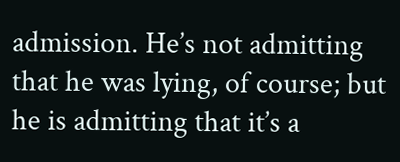admission. He’s not admitting that he was lying, of course; but he is admitting that it’s a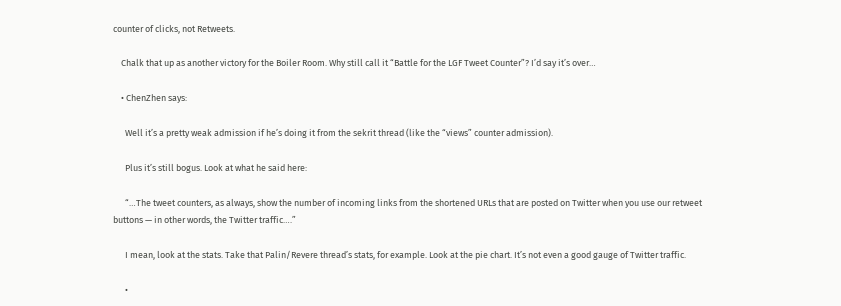counter of clicks, not Retweets.

    Chalk that up as another victory for the Boiler Room. Why still call it “Battle for the LGF Tweet Counter”? I’d say it’s over…

    • ChenZhen says:

      Well it’s a pretty weak admission if he’s doing it from the sekrit thread (like the “views” counter admission).

      Plus it’s still bogus. Look at what he said here:

      “…The tweet counters, as always, show the number of incoming links from the shortened URLs that are posted on Twitter when you use our retweet buttons — in other words, the Twitter traffic….”

      I mean, look at the stats. Take that Palin/Revere thread’s stats, for example. Look at the pie chart. It’s not even a good gauge of Twitter traffic.

      •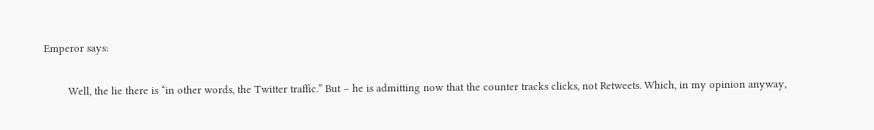Emperor says:

        Well, the lie there is “in other words, the Twitter traffic.” But – he is admitting now that the counter tracks clicks, not Retweets. Which, in my opinion anyway,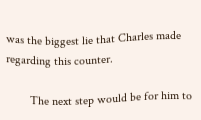was the biggest lie that Charles made regarding this counter.

        The next step would be for him to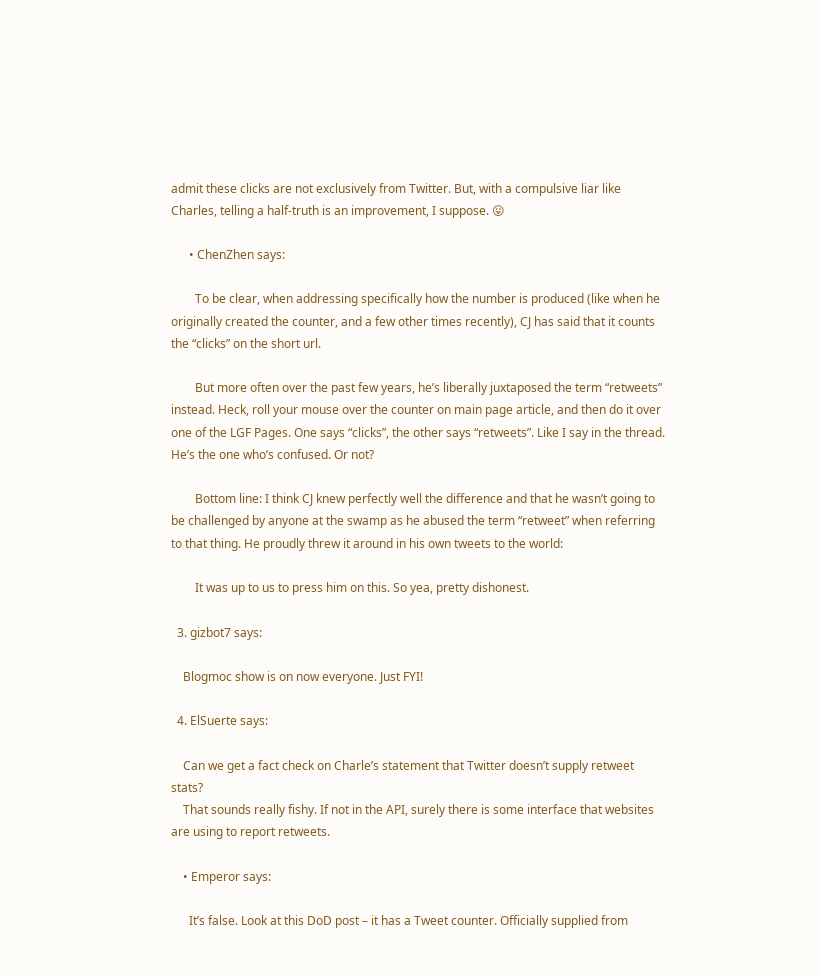admit these clicks are not exclusively from Twitter. But, with a compulsive liar like Charles, telling a half-truth is an improvement, I suppose. 😛

      • ChenZhen says:

        To be clear, when addressing specifically how the number is produced (like when he originally created the counter, and a few other times recently), CJ has said that it counts the “clicks” on the short url.

        But more often over the past few years, he’s liberally juxtaposed the term “retweets” instead. Heck, roll your mouse over the counter on main page article, and then do it over one of the LGF Pages. One says “clicks”, the other says “retweets”. Like I say in the thread. He’s the one who’s confused. Or not?

        Bottom line: I think CJ knew perfectly well the difference and that he wasn’t going to be challenged by anyone at the swamp as he abused the term “retweet” when referring to that thing. He proudly threw it around in his own tweets to the world:

        It was up to us to press him on this. So yea, pretty dishonest.

  3. gizbot7 says:

    Blogmoc show is on now everyone. Just FYI!

  4. ElSuerte says:

    Can we get a fact check on Charle’s statement that Twitter doesn’t supply retweet stats?
    That sounds really fishy. If not in the API, surely there is some interface that websites are using to report retweets.

    • Emperor says:

      It’s false. Look at this DoD post – it has a Tweet counter. Officially supplied from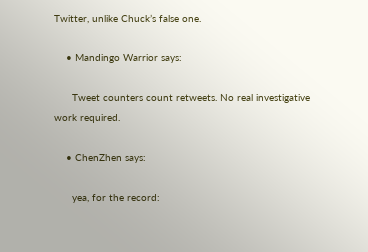Twitter, unlike Chuck’s false one.

    • Mandingo Warrior says:

      Tweet counters count retweets. No real investigative work required.

    • ChenZhen says:

      yea, for the record: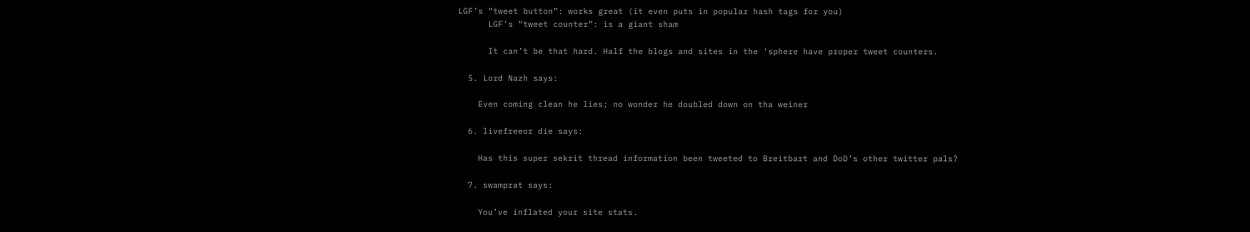LGF’s “tweet button”: works great (it even puts in popular hash tags for you)
      LGF’s “tweet counter”: is a giant sham

      It can’t be that hard. Half the blogs and sites in the ‘sphere have proper tweet counters.

  5. Lord Nazh says:

    Even coming clean he lies; no wonder he doubled down on tha weiner

  6. livefreeor die says:

    Has this super sekrit thread information been tweeted to Breitbart and DoD’s other twitter pals?

  7. swamprat says:

    You’ve inflated your site stats.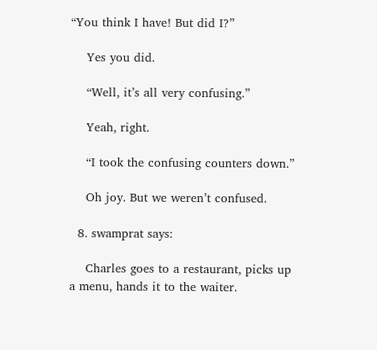“You think I have! But did I?”

    Yes you did.

    “Well, it’s all very confusing.”

    Yeah, right.

    “I took the confusing counters down.”

    Oh joy. But we weren’t confused.

  8. swamprat says:

    Charles goes to a restaurant, picks up a menu, hands it to the waiter.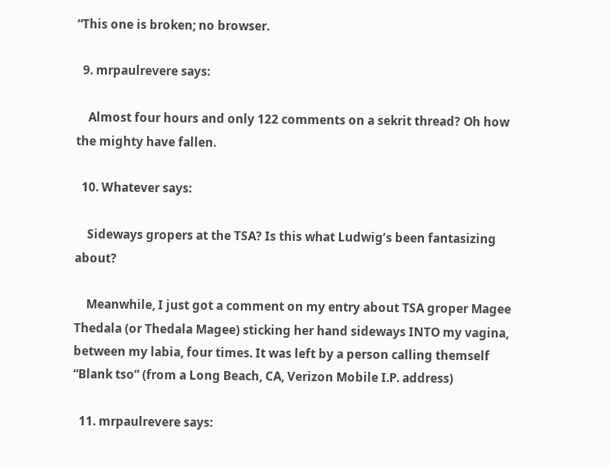“This one is broken; no browser.

  9. mrpaulrevere says:

    Almost four hours and only 122 comments on a sekrit thread? Oh how the mighty have fallen.

  10. Whatever says:

    Sideways gropers at the TSA? Is this what Ludwig’s been fantasizing about?

    Meanwhile, I just got a comment on my entry about TSA groper Magee Thedala (or Thedala Magee) sticking her hand sideways INTO my vagina, between my labia, four times. It was left by a person calling themself “Blank tso” (from a Long Beach, CA, Verizon Mobile I.P. address)

  11. mrpaulrevere says: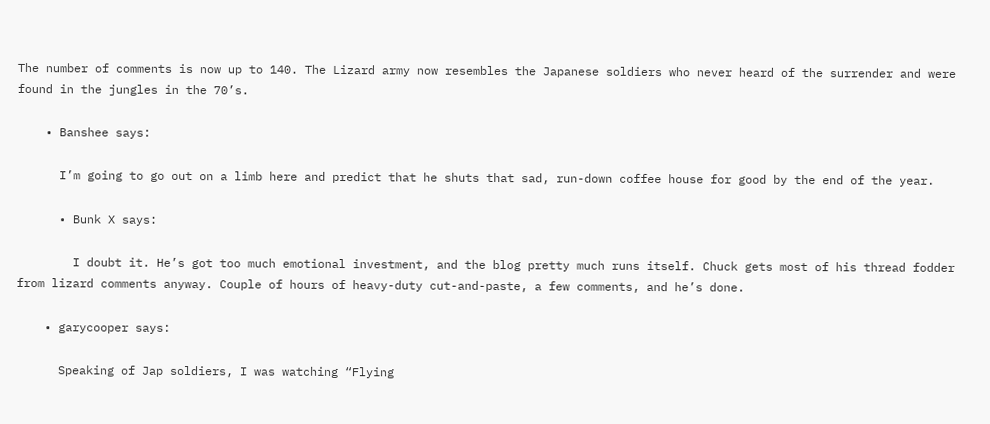The number of comments is now up to 140. The Lizard army now resembles the Japanese soldiers who never heard of the surrender and were found in the jungles in the 70’s.

    • Banshee says:

      I’m going to go out on a limb here and predict that he shuts that sad, run-down coffee house for good by the end of the year.

      • Bunk X says:

        I doubt it. He’s got too much emotional investment, and the blog pretty much runs itself. Chuck gets most of his thread fodder from lizard comments anyway. Couple of hours of heavy-duty cut-and-paste, a few comments, and he’s done.

    • garycooper says:

      Speaking of Jap soldiers, I was watching “Flying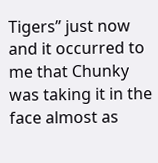Tigers” just now and it occurred to me that Chunky was taking it in the face almost as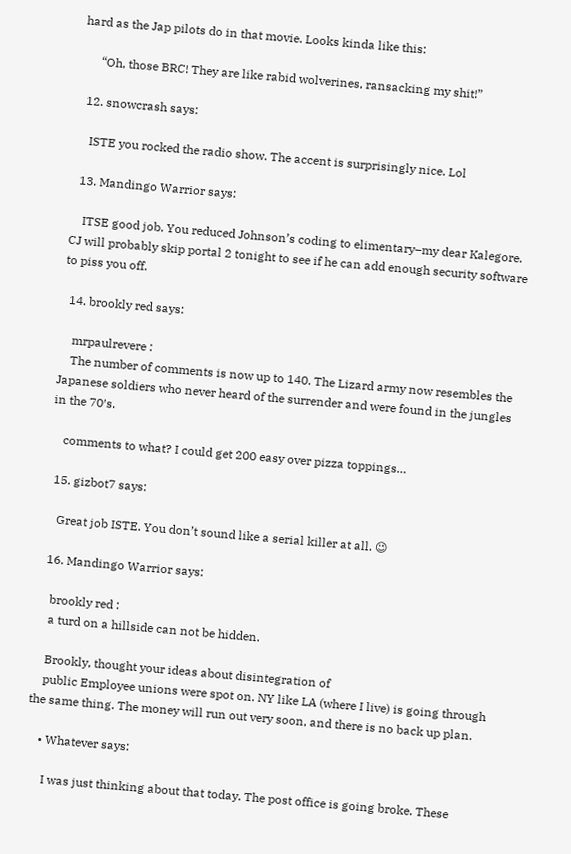hard as the Jap pilots do in that movie. Looks kinda like this:

      “Oh, those BRC! They are like rabid wolverines, ransacking my shit!”

  12. snowcrash says:

    ISTE you rocked the radio show. The accent is surprisingly nice. Lol

  13. Mandingo Warrior says:

    ITSE good job. You reduced Johnson’s coding to elimentary–my dear Kalegore. CJ will probably skip portal 2 tonight to see if he can add enough security software to piss you off.

  14. brookly red says:

    mrpaulrevere :
    The number of comments is now up to 140. The Lizard army now resembles the Japanese soldiers who never heard of the surrender and were found in the jungles in the 70′s.

    comments to what? I could get 200 easy over pizza toppings…

  15. gizbot7 says:

    Great job ISTE. You don’t sound like a serial killer at all. 😉

  16. Mandingo Warrior says:

    brookly red :
    a turd on a hillside can not be hidden.

    Brookly, thought your ideas about disintegration of
    public Employee unions were spot on. NY like LA (where I live) is going through the same thing. The money will run out very soon, and there is no back up plan.

    • Whatever says:

      I was just thinking about that today. The post office is going broke. These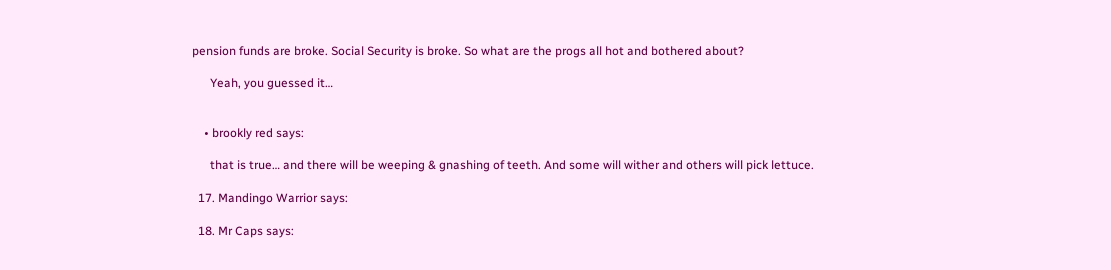pension funds are broke. Social Security is broke. So what are the progs all hot and bothered about?

      Yeah, you guessed it…


    • brookly red says:

      that is true… and there will be weeping & gnashing of teeth. And some will wither and others will pick lettuce.

  17. Mandingo Warrior says:

  18. Mr Caps says: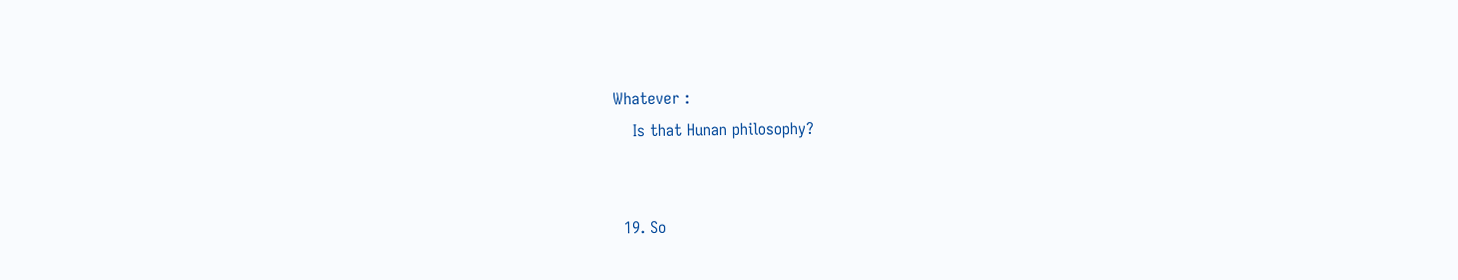Whatever :
    Is that Hunan philosophy?


  19. So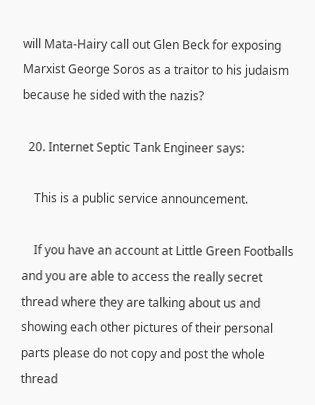will Mata-Hairy call out Glen Beck for exposing Marxist George Soros as a traitor to his judaism because he sided with the nazis?

  20. Internet Septic Tank Engineer says:

    This is a public service announcement.

    If you have an account at Little Green Footballs and you are able to access the really secret thread where they are talking about us and showing each other pictures of their personal parts please do not copy and post the whole thread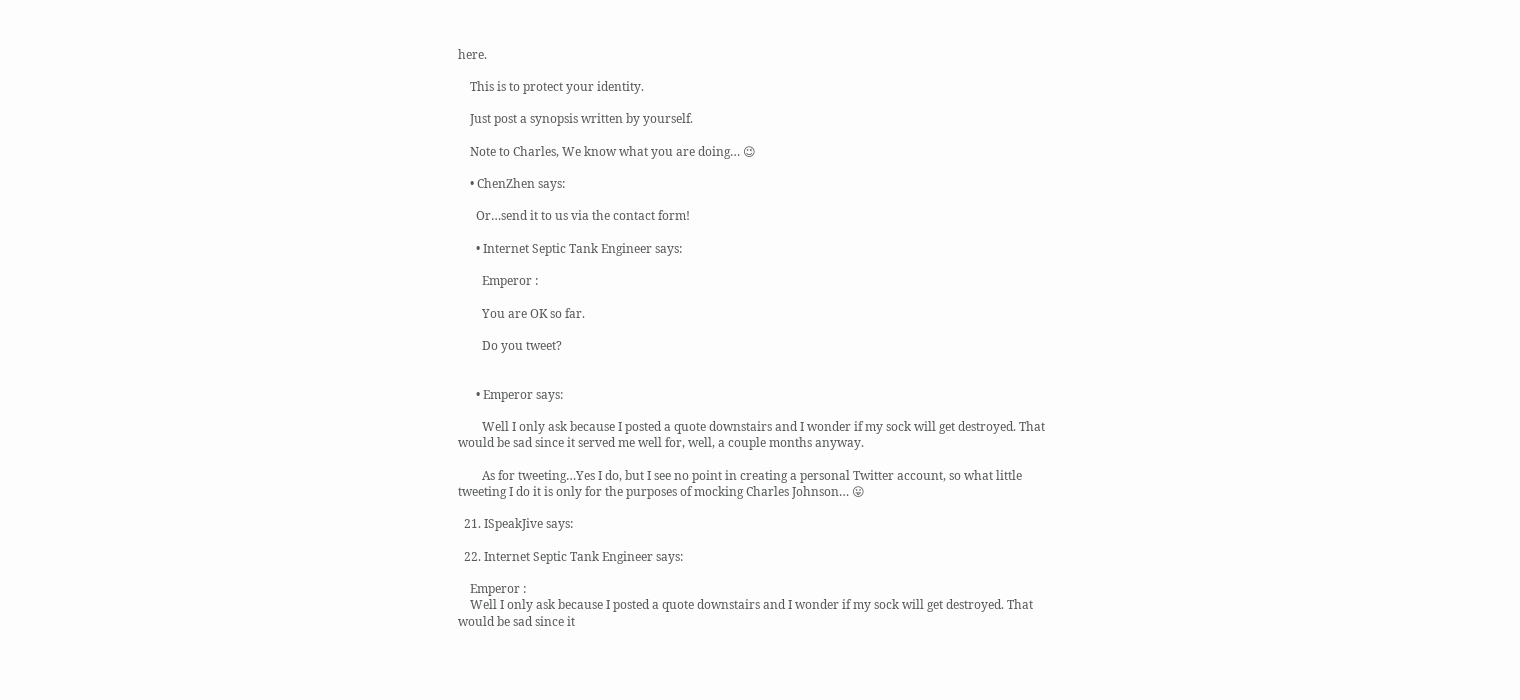here.

    This is to protect your identity.

    Just post a synopsis written by yourself.

    Note to Charles, We know what you are doing… 😉

    • ChenZhen says:

      Or…send it to us via the contact form!

      • Internet Septic Tank Engineer says:

        Emperor :

        You are OK so far.

        Do you tweet?


      • Emperor says:

        Well I only ask because I posted a quote downstairs and I wonder if my sock will get destroyed. That would be sad since it served me well for, well, a couple months anyway.

        As for tweeting…Yes I do, but I see no point in creating a personal Twitter account, so what little tweeting I do it is only for the purposes of mocking Charles Johnson… 😛

  21. ISpeakJive says:

  22. Internet Septic Tank Engineer says:

    Emperor :
    Well I only ask because I posted a quote downstairs and I wonder if my sock will get destroyed. That would be sad since it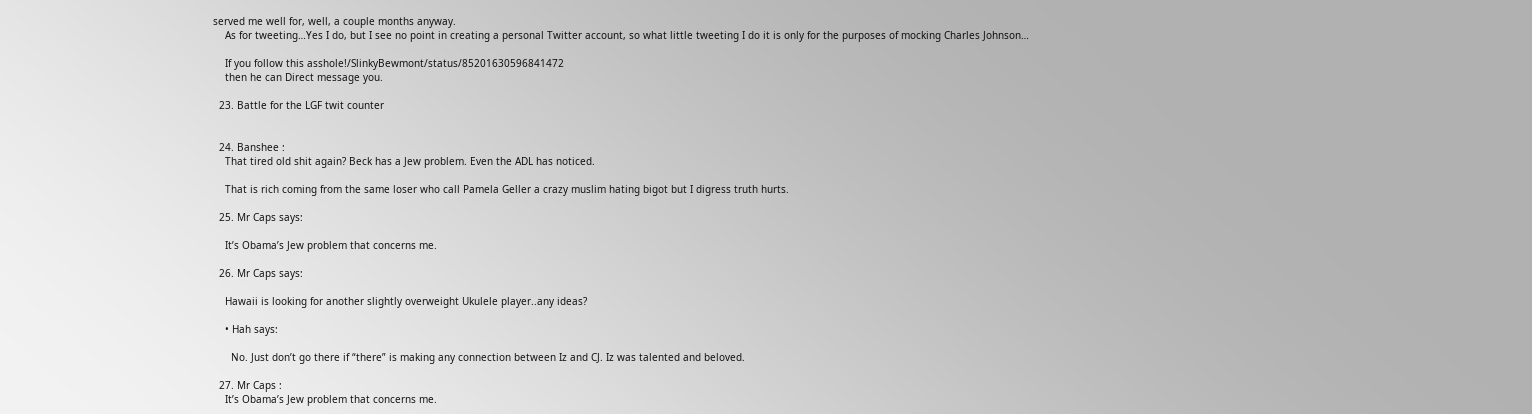served me well for, well, a couple months anyway.
    As for tweeting…Yes I do, but I see no point in creating a personal Twitter account, so what little tweeting I do it is only for the purposes of mocking Charles Johnson…

    If you follow this asshole!/SlinkyBewmont/status/85201630596841472
    then he can Direct message you.

  23. Battle for the LGF twit counter


  24. Banshee :
    That tired old shit again? Beck has a Jew problem. Even the ADL has noticed.

    That is rich coming from the same loser who call Pamela Geller a crazy muslim hating bigot but I digress truth hurts.

  25. Mr Caps says:

    It’s Obama’s Jew problem that concerns me.

  26. Mr Caps says:

    Hawaii is looking for another slightly overweight Ukulele player..any ideas?

    • Hah says:

      No. Just don’t go there if “there” is making any connection between Iz and CJ. Iz was talented and beloved.

  27. Mr Caps :
    It’s Obama’s Jew problem that concerns me.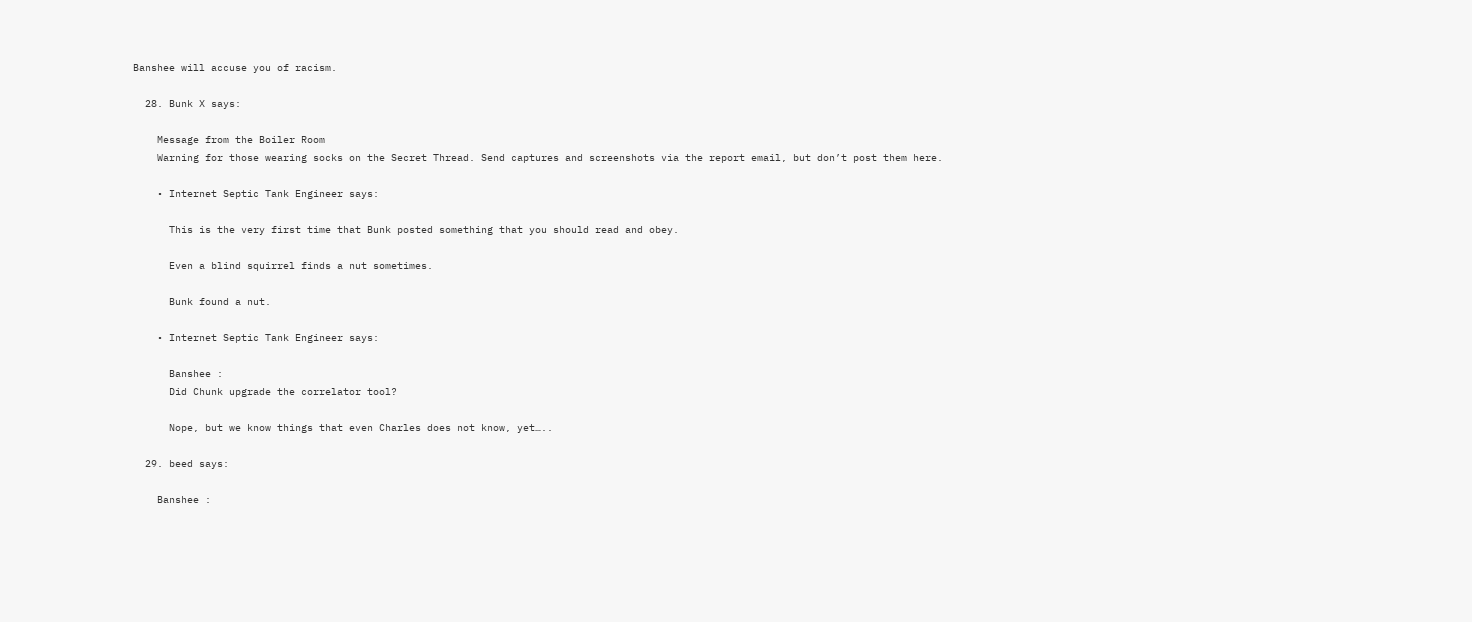Banshee will accuse you of racism.

  28. Bunk X says:

    Message from the Boiler Room
    Warning for those wearing socks on the Secret Thread. Send captures and screenshots via the report email, but don’t post them here.

    • Internet Septic Tank Engineer says:

      This is the very first time that Bunk posted something that you should read and obey.

      Even a blind squirrel finds a nut sometimes.

      Bunk found a nut.

    • Internet Septic Tank Engineer says:

      Banshee :
      Did Chunk upgrade the correlator tool?

      Nope, but we know things that even Charles does not know, yet…..

  29. beed says:

    Banshee :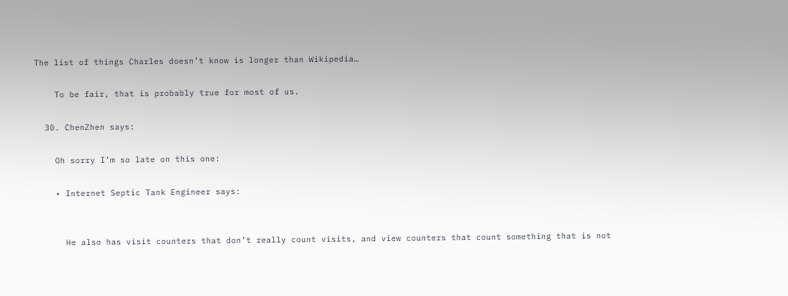The list of things Charles doesn’t know is longer than Wikipedia…

    To be fair, that is probably true for most of us.

  30. ChenZhen says:

    Oh sorry I’m so late on this one:

    • Internet Septic Tank Engineer says:


      He also has visit counters that don’t really count visits, and view counters that count something that is not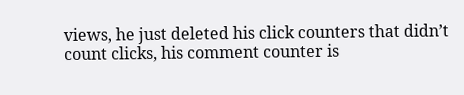views, he just deleted his click counters that didn’t count clicks, his comment counter is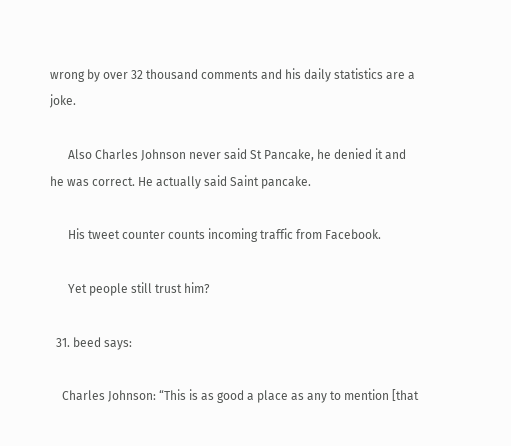wrong by over 32 thousand comments and his daily statistics are a joke.

      Also Charles Johnson never said St Pancake, he denied it and he was correct. He actually said Saint pancake.

      His tweet counter counts incoming traffic from Facebook.

      Yet people still trust him?

  31. beed says:

    Charles Johnson: “This is as good a place as any to mention [that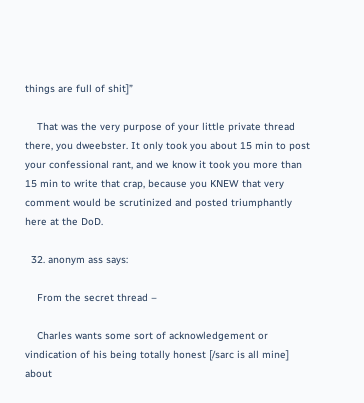things are full of shit]”

    That was the very purpose of your little private thread there, you dweebster. It only took you about 15 min to post your confessional rant, and we know it took you more than 15 min to write that crap, because you KNEW that very comment would be scrutinized and posted triumphantly here at the DoD.

  32. anonym ass says:

    From the secret thread –

    Charles wants some sort of acknowledgement or vindication of his being totally honest [/sarc is all mine] about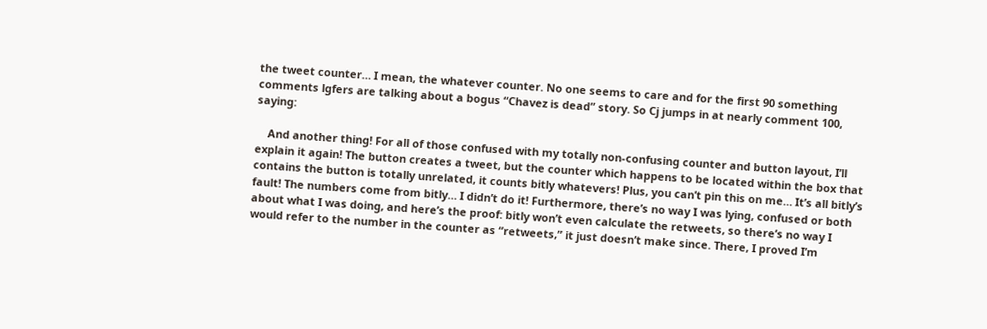the tweet counter… I mean, the whatever counter. No one seems to care and for the first 90 something comments lgfers are talking about a bogus “Chavez is dead” story. So Cj jumps in at nearly comment 100, saying:

    And another thing! For all of those confused with my totally non-confusing counter and button layout, I’ll explain it again! The button creates a tweet, but the counter which happens to be located within the box that contains the button is totally unrelated, it counts bitly whatevers! Plus, you can’t pin this on me… It’s all bitly’s fault! The numbers come from bitly… I didn’t do it! Furthermore, there’s no way I was lying, confused or both about what I was doing, and here’s the proof: bitly won’t even calculate the retweets, so there’s no way I would refer to the number in the counter as “retweets,” it just doesn’t make since. There, I proved I’m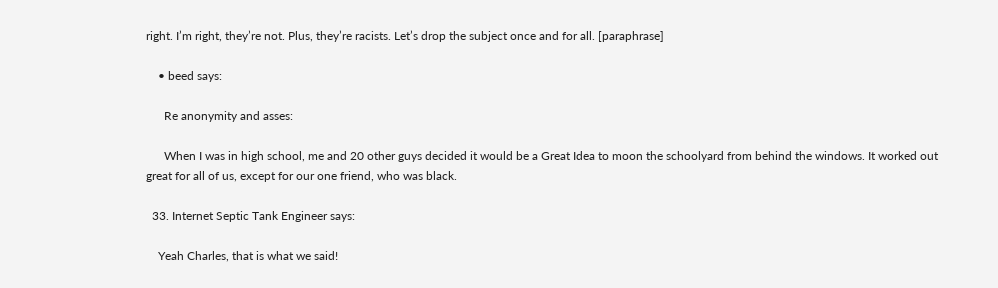right. I’m right, they’re not. Plus, they’re racists. Let’s drop the subject once and for all. [paraphrase]

    • beed says:

      Re anonymity and asses:

      When I was in high school, me and 20 other guys decided it would be a Great Idea to moon the schoolyard from behind the windows. It worked out great for all of us, except for our one friend, who was black.

  33. Internet Septic Tank Engineer says:

    Yeah Charles, that is what we said!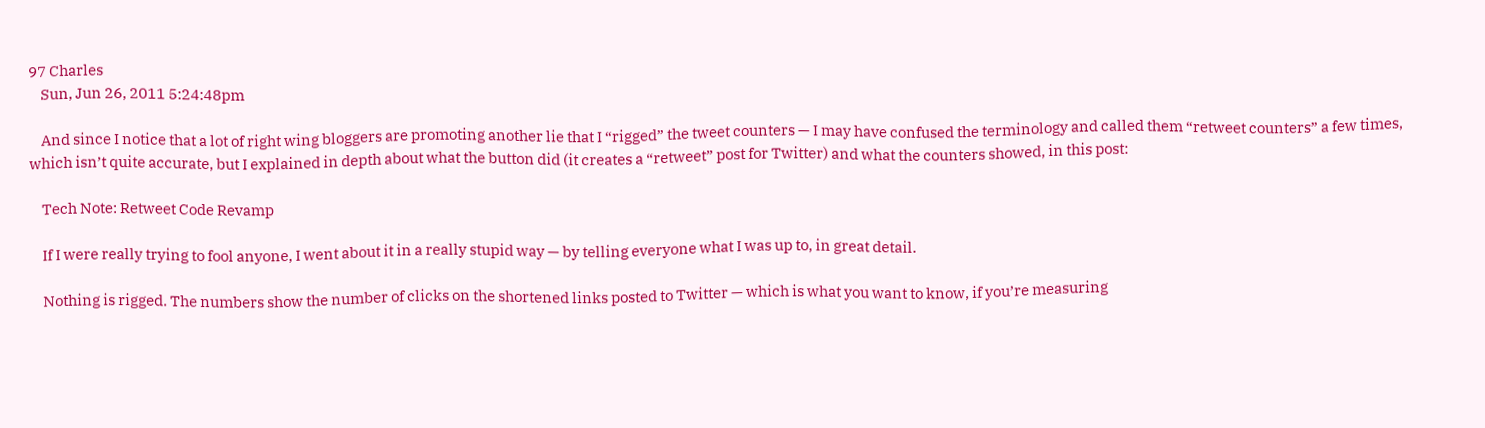97 Charles
    Sun, Jun 26, 2011 5:24:48pm

    And since I notice that a lot of right wing bloggers are promoting another lie that I “rigged” the tweet counters — I may have confused the terminology and called them “retweet counters” a few times, which isn’t quite accurate, but I explained in depth about what the button did (it creates a “retweet” post for Twitter) and what the counters showed, in this post:

    Tech Note: Retweet Code Revamp

    If I were really trying to fool anyone, I went about it in a really stupid way — by telling everyone what I was up to, in great detail.

    Nothing is rigged. The numbers show the number of clicks on the shortened links posted to Twitter — which is what you want to know, if you’re measuring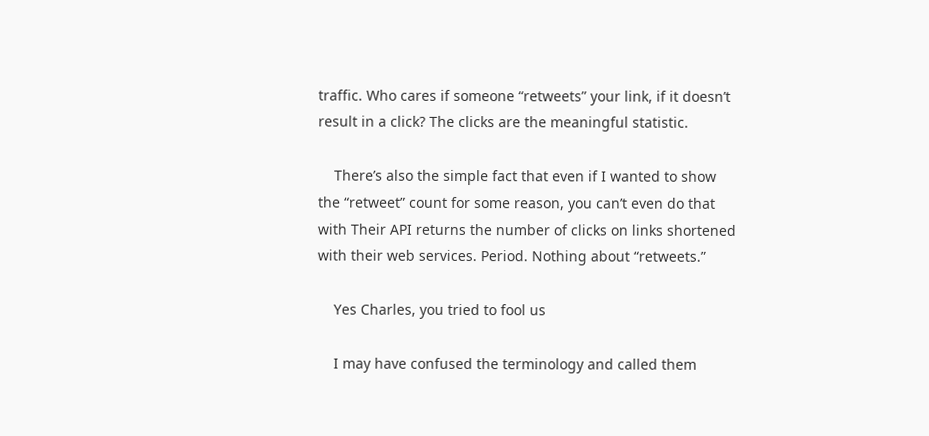traffic. Who cares if someone “retweets” your link, if it doesn’t result in a click? The clicks are the meaningful statistic.

    There’s also the simple fact that even if I wanted to show the “retweet” count for some reason, you can’t even do that with Their API returns the number of clicks on links shortened with their web services. Period. Nothing about “retweets.”

    Yes Charles, you tried to fool us

    I may have confused the terminology and called them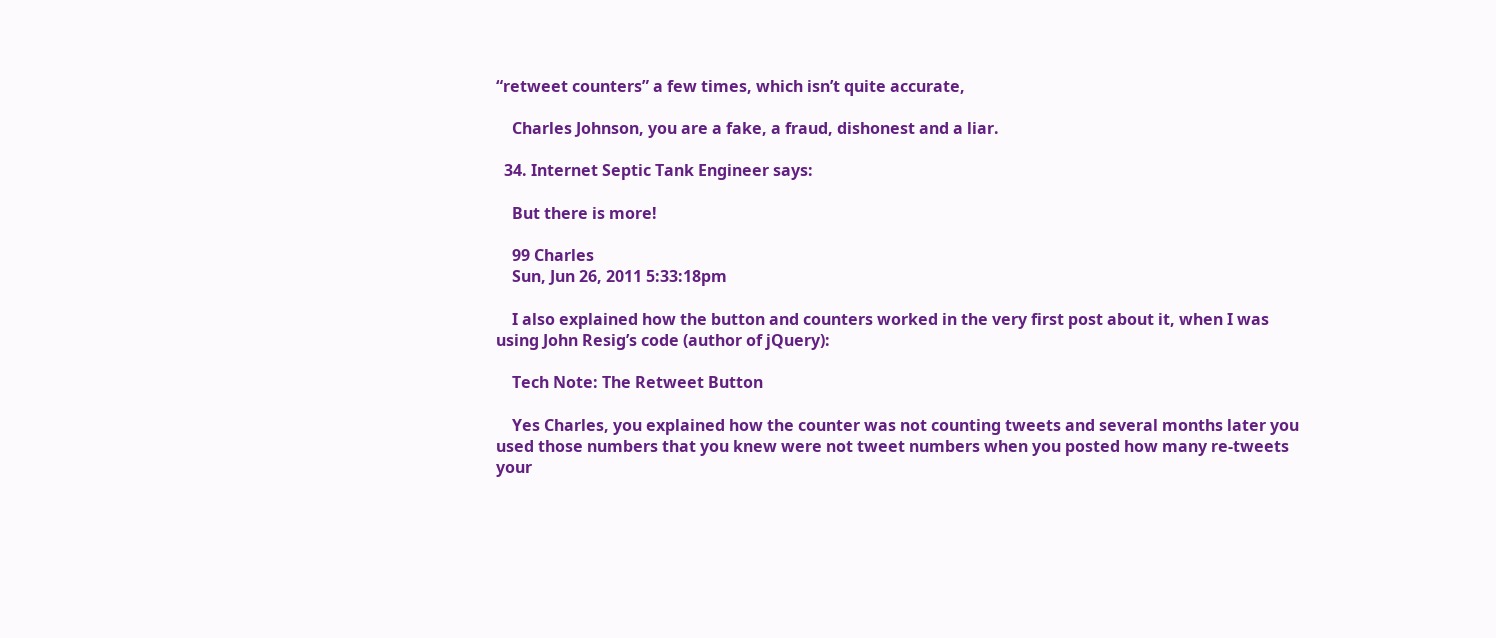“retweet counters” a few times, which isn’t quite accurate,

    Charles Johnson, you are a fake, a fraud, dishonest and a liar.

  34. Internet Septic Tank Engineer says:

    But there is more!

    99 Charles
    Sun, Jun 26, 2011 5:33:18pm

    I also explained how the button and counters worked in the very first post about it, when I was using John Resig’s code (author of jQuery):

    Tech Note: The Retweet Button

    Yes Charles, you explained how the counter was not counting tweets and several months later you used those numbers that you knew were not tweet numbers when you posted how many re-tweets your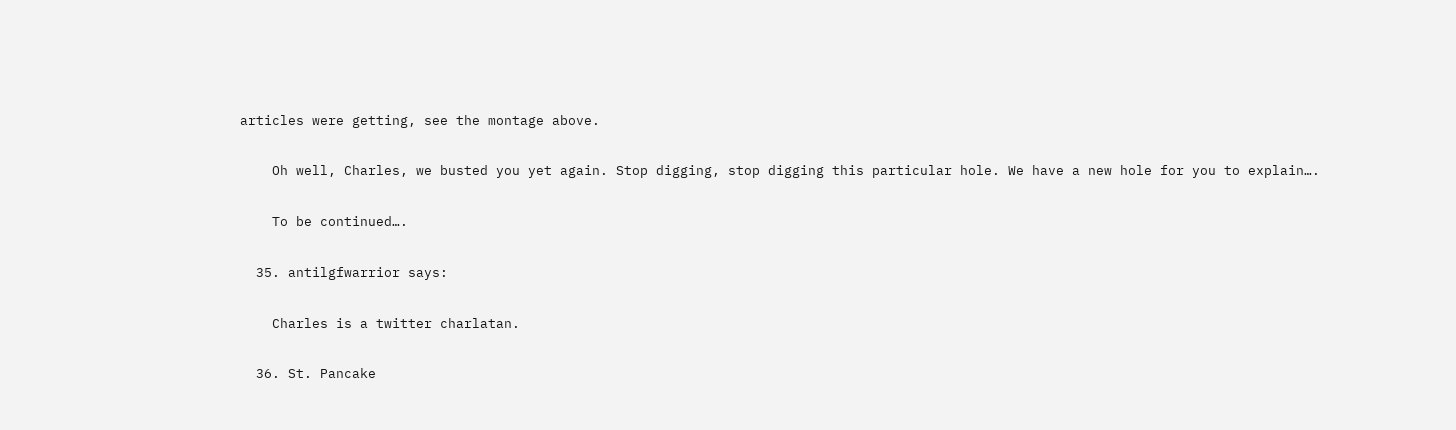articles were getting, see the montage above.

    Oh well, Charles, we busted you yet again. Stop digging, stop digging this particular hole. We have a new hole for you to explain….

    To be continued….

  35. antilgfwarrior says:

    Charles is a twitter charlatan.

  36. St. Pancake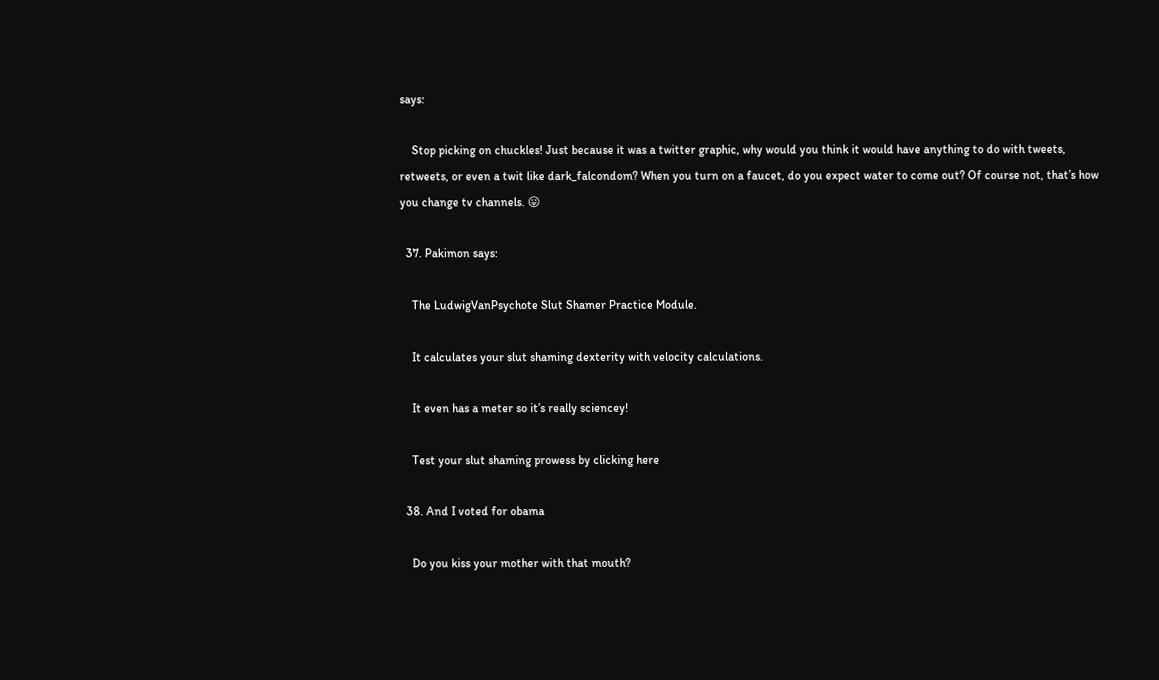says:

    Stop picking on chuckles! Just because it was a twitter graphic, why would you think it would have anything to do with tweets, retweets, or even a twit like dark_falcondom? When you turn on a faucet, do you expect water to come out? Of course not, that’s how you change tv channels. 😛

  37. Pakimon says:

    The LudwigVanPsychote Slut Shamer Practice Module.

    It calculates your slut shaming dexterity with velocity calculations.

    It even has a meter so it’s really sciencey!

    Test your slut shaming prowess by clicking here

  38. And I voted for obama

    Do you kiss your mother with that mouth?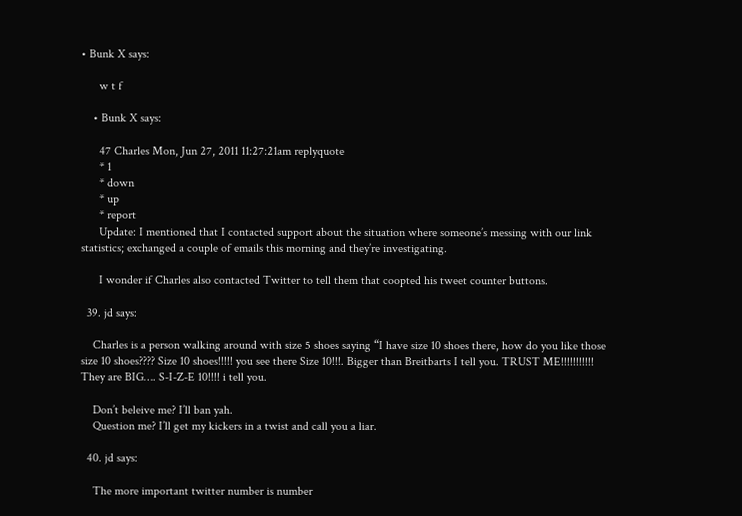• Bunk X says:

      w t f

    • Bunk X says:

      47 Charles Mon, Jun 27, 2011 11:27:21am replyquote
      * 1
      * down
      * up
      * report
      Update: I mentioned that I contacted support about the situation where someone’s messing with our link statistics; exchanged a couple of emails this morning and they’re investigating.

      I wonder if Charles also contacted Twitter to tell them that coopted his tweet counter buttons.

  39. jd says:

    Charles is a person walking around with size 5 shoes saying “I have size 10 shoes there, how do you like those size 10 shoes???? Size 10 shoes!!!!! you see there Size 10!!!. Bigger than Breitbarts I tell you. TRUST ME!!!!!!!!!!! They are BIG…. S-I-Z-E 10!!!! i tell you.

    Don’t beleive me? I’ll ban yah.
    Question me? I’ll get my kickers in a twist and call you a liar.

  40. jd says:

    The more important twitter number is number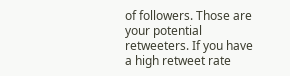of followers. Those are your potential retweeters. If you have a high retweet rate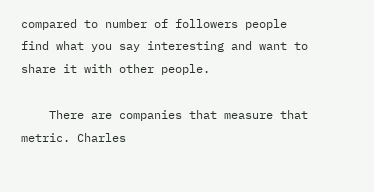compared to number of followers people find what you say interesting and want to share it with other people.

    There are companies that measure that metric. Charles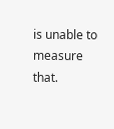is unable to measure that.